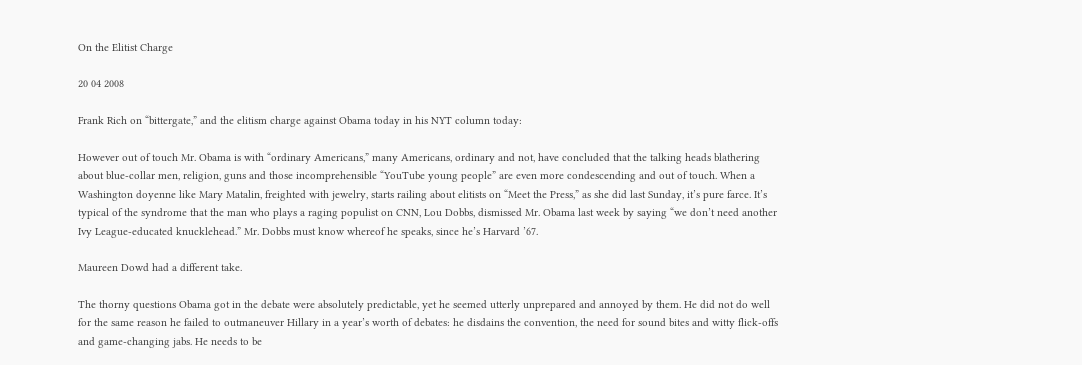On the Elitist Charge

20 04 2008

Frank Rich on “bittergate,” and the elitism charge against Obama today in his NYT column today:

However out of touch Mr. Obama is with “ordinary Americans,” many Americans, ordinary and not, have concluded that the talking heads blathering about blue-collar men, religion, guns and those incomprehensible “YouTube young people” are even more condescending and out of touch. When a Washington doyenne like Mary Matalin, freighted with jewelry, starts railing about elitists on “Meet the Press,” as she did last Sunday, it’s pure farce. It’s typical of the syndrome that the man who plays a raging populist on CNN, Lou Dobbs, dismissed Mr. Obama last week by saying “we don’t need another Ivy League-educated knucklehead.” Mr. Dobbs must know whereof he speaks, since he’s Harvard ’67.

Maureen Dowd had a different take.

The thorny questions Obama got in the debate were absolutely predictable, yet he seemed utterly unprepared and annoyed by them. He did not do well for the same reason he failed to outmaneuver Hillary in a year’s worth of debates: he disdains the convention, the need for sound bites and witty flick-offs and game-changing jabs. He needs to be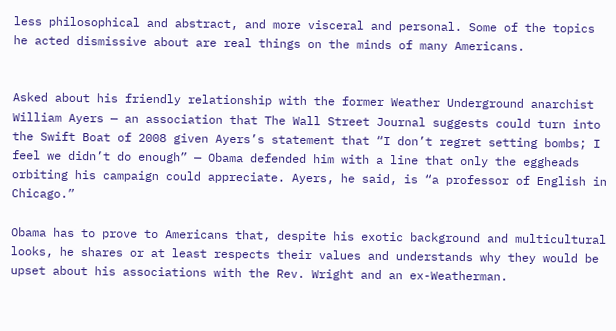less philosophical and abstract, and more visceral and personal. Some of the topics he acted dismissive about are real things on the minds of many Americans.


Asked about his friendly relationship with the former Weather Underground anarchist William Ayers — an association that The Wall Street Journal suggests could turn into the Swift Boat of 2008 given Ayers’s statement that “I don’t regret setting bombs; I feel we didn’t do enough” — Obama defended him with a line that only the eggheads orbiting his campaign could appreciate. Ayers, he said, is “a professor of English in Chicago.”

Obama has to prove to Americans that, despite his exotic background and multicultural looks, he shares or at least respects their values and understands why they would be upset about his associations with the Rev. Wright and an ex-Weatherman.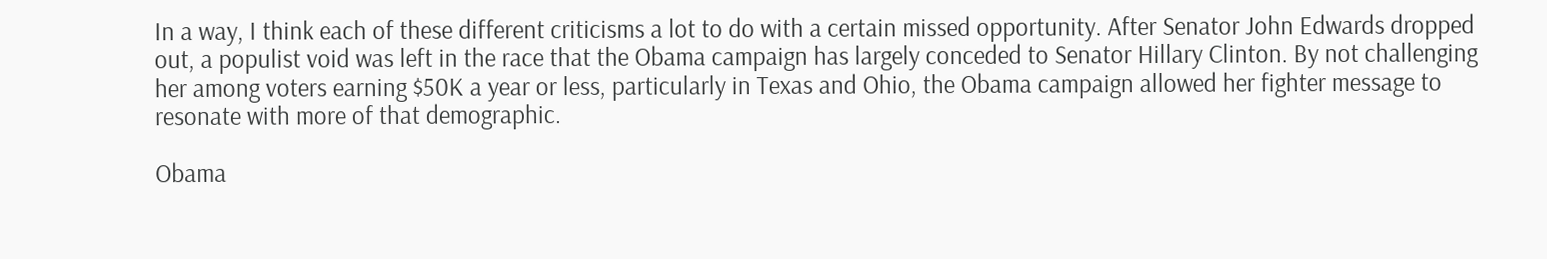In a way, I think each of these different criticisms a lot to do with a certain missed opportunity. After Senator John Edwards dropped out, a populist void was left in the race that the Obama campaign has largely conceded to Senator Hillary Clinton. By not challenging her among voters earning $50K a year or less, particularly in Texas and Ohio, the Obama campaign allowed her fighter message to resonate with more of that demographic.

Obama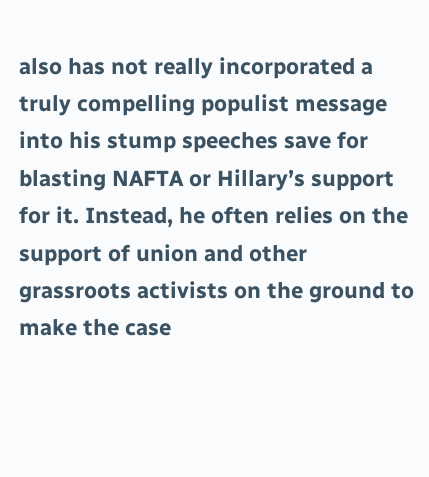also has not really incorporated a truly compelling populist message into his stump speeches save for blasting NAFTA or Hillary’s support for it. Instead, he often relies on the support of union and other grassroots activists on the ground to make the case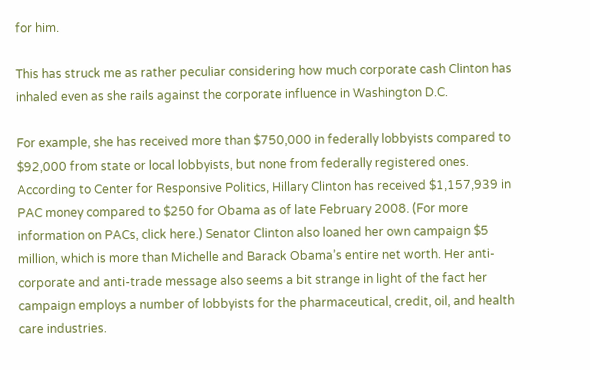for him.

This has struck me as rather peculiar considering how much corporate cash Clinton has inhaled even as she rails against the corporate influence in Washington D.C.

For example, she has received more than $750,000 in federally lobbyists compared to $92,000 from state or local lobbyists, but none from federally registered ones. According to Center for Responsive Politics, Hillary Clinton has received $1,157,939 in PAC money compared to $250 for Obama as of late February 2008. (For more information on PACs, click here.) Senator Clinton also loaned her own campaign $5 million, which is more than Michelle and Barack Obama’s entire net worth. Her anti-corporate and anti-trade message also seems a bit strange in light of the fact her campaign employs a number of lobbyists for the pharmaceutical, credit, oil, and health care industries.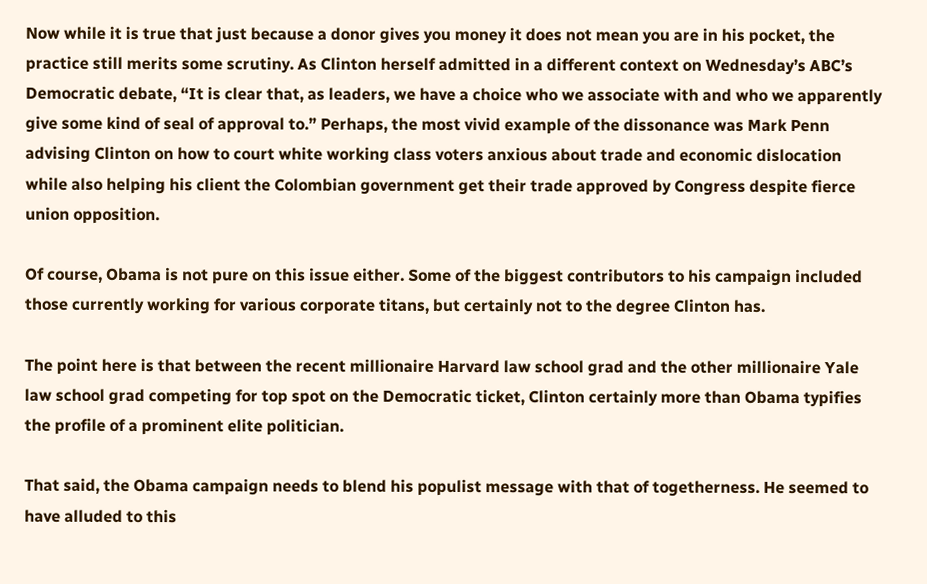Now while it is true that just because a donor gives you money it does not mean you are in his pocket, the practice still merits some scrutiny. As Clinton herself admitted in a different context on Wednesday’s ABC’s Democratic debate, “It is clear that, as leaders, we have a choice who we associate with and who we apparently give some kind of seal of approval to.” Perhaps, the most vivid example of the dissonance was Mark Penn advising Clinton on how to court white working class voters anxious about trade and economic dislocation while also helping his client the Colombian government get their trade approved by Congress despite fierce union opposition.

Of course, Obama is not pure on this issue either. Some of the biggest contributors to his campaign included those currently working for various corporate titans, but certainly not to the degree Clinton has.

The point here is that between the recent millionaire Harvard law school grad and the other millionaire Yale law school grad competing for top spot on the Democratic ticket, Clinton certainly more than Obama typifies the profile of a prominent elite politician.

That said, the Obama campaign needs to blend his populist message with that of togetherness. He seemed to have alluded to this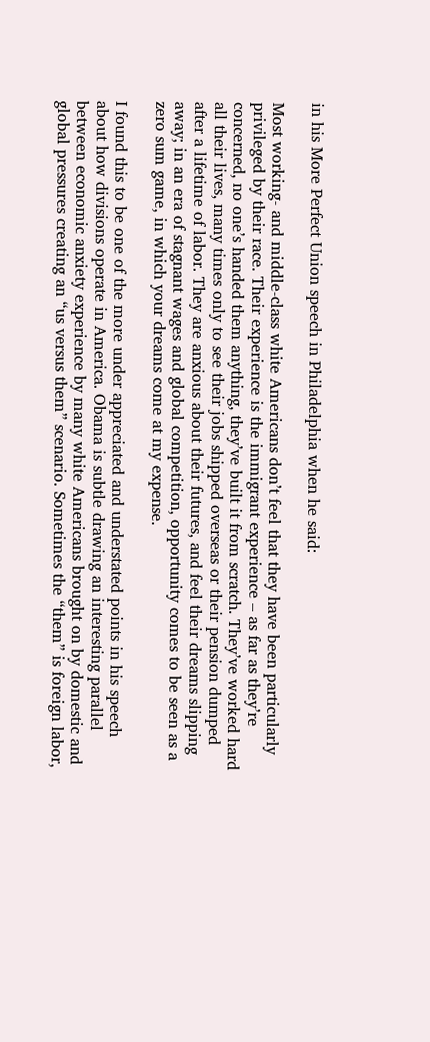in his More Perfect Union speech in Philadelphia when he said:

Most working- and middle-class white Americans don’t feel that they have been particularly privileged by their race. Their experience is the immigrant experience – as far as they’re concerned, no one’s handed them anything, they’ve built it from scratch. They’ve worked hard all their lives, many times only to see their jobs shipped overseas or their pension dumped after a lifetime of labor. They are anxious about their futures, and feel their dreams slipping away; in an era of stagnant wages and global competition, opportunity comes to be seen as a zero sum game, in which your dreams come at my expense.

I found this to be one of the more under appreciated and understated points in his speech about how divisions operate in America. Obama is subtle drawing an interesting parallel between economic anxiety experience by many white Americans brought on by domestic and global pressures creating an “us versus them” scenario. Sometimes the “them” is foreign labor,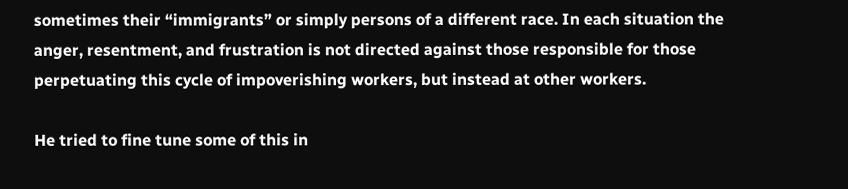sometimes their “immigrants” or simply persons of a different race. In each situation the anger, resentment, and frustration is not directed against those responsible for those perpetuating this cycle of impoverishing workers, but instead at other workers.

He tried to fine tune some of this in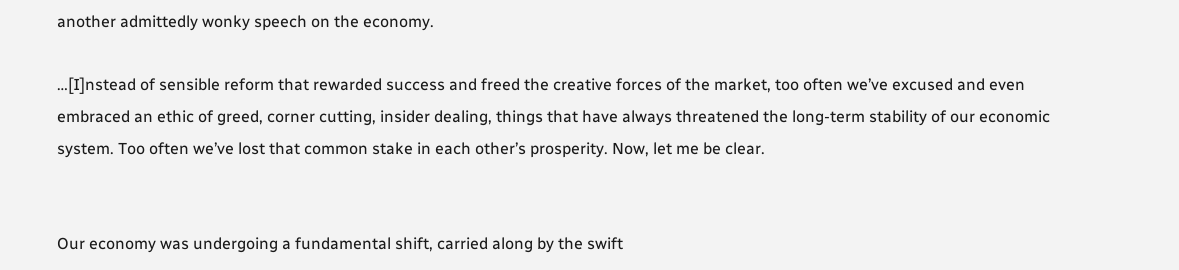another admittedly wonky speech on the economy.

…[I]nstead of sensible reform that rewarded success and freed the creative forces of the market, too often we’ve excused and even embraced an ethic of greed, corner cutting, insider dealing, things that have always threatened the long-term stability of our economic system. Too often we’ve lost that common stake in each other’s prosperity. Now, let me be clear.


Our economy was undergoing a fundamental shift, carried along by the swift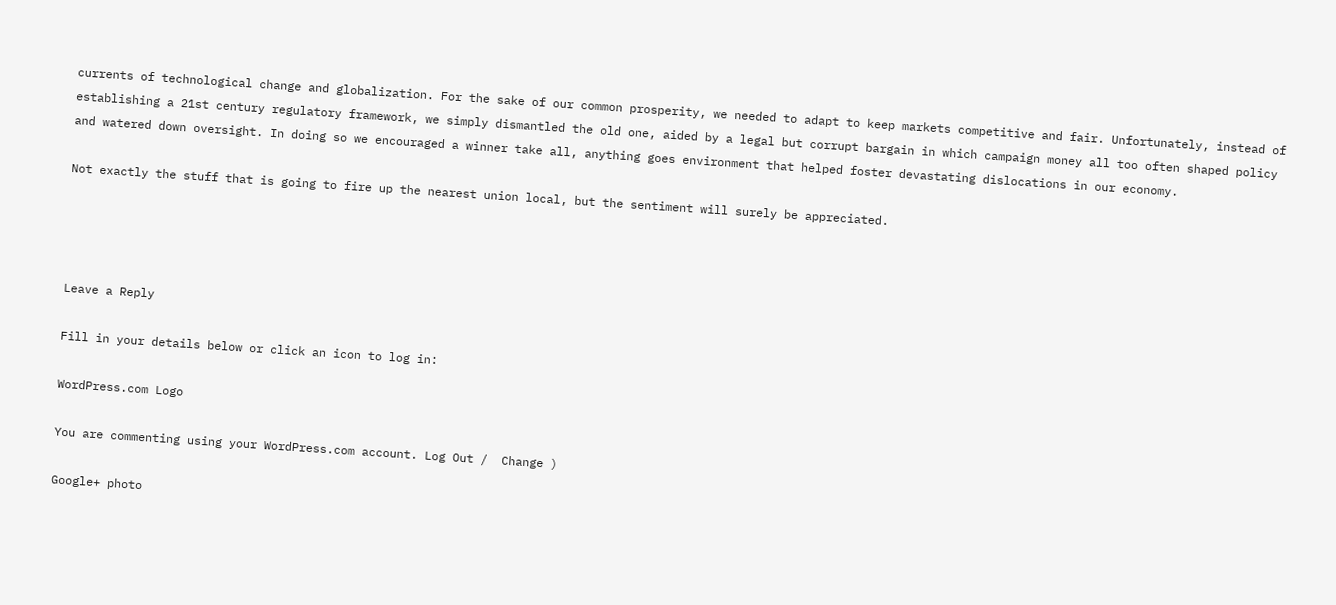currents of technological change and globalization. For the sake of our common prosperity, we needed to adapt to keep markets competitive and fair. Unfortunately, instead of establishing a 21st century regulatory framework, we simply dismantled the old one, aided by a legal but corrupt bargain in which campaign money all too often shaped policy and watered down oversight. In doing so we encouraged a winner take all, anything goes environment that helped foster devastating dislocations in our economy.

Not exactly the stuff that is going to fire up the nearest union local, but the sentiment will surely be appreciated.




Leave a Reply

Fill in your details below or click an icon to log in:

WordPress.com Logo

You are commenting using your WordPress.com account. Log Out /  Change )

Google+ photo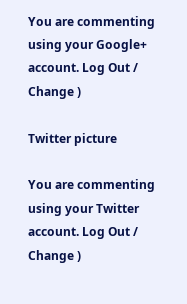You are commenting using your Google+ account. Log Out /  Change )

Twitter picture

You are commenting using your Twitter account. Log Out /  Change )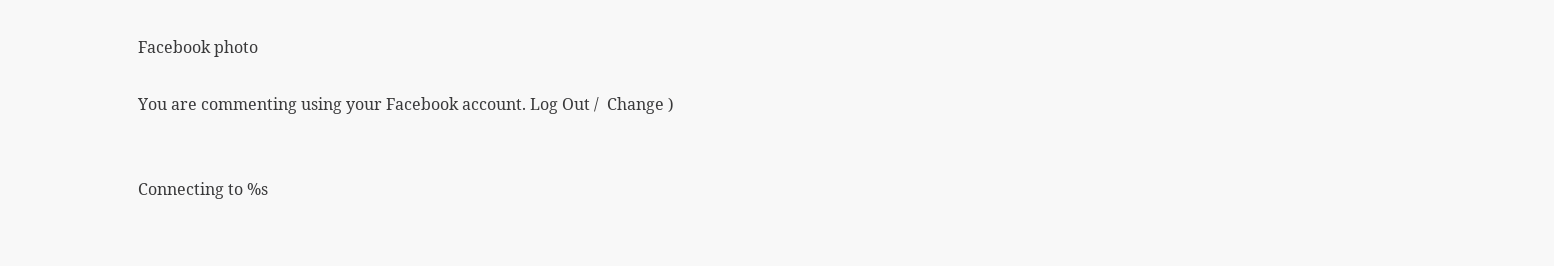Facebook photo

You are commenting using your Facebook account. Log Out /  Change )


Connecting to %s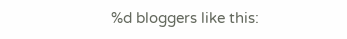%d bloggers like this: